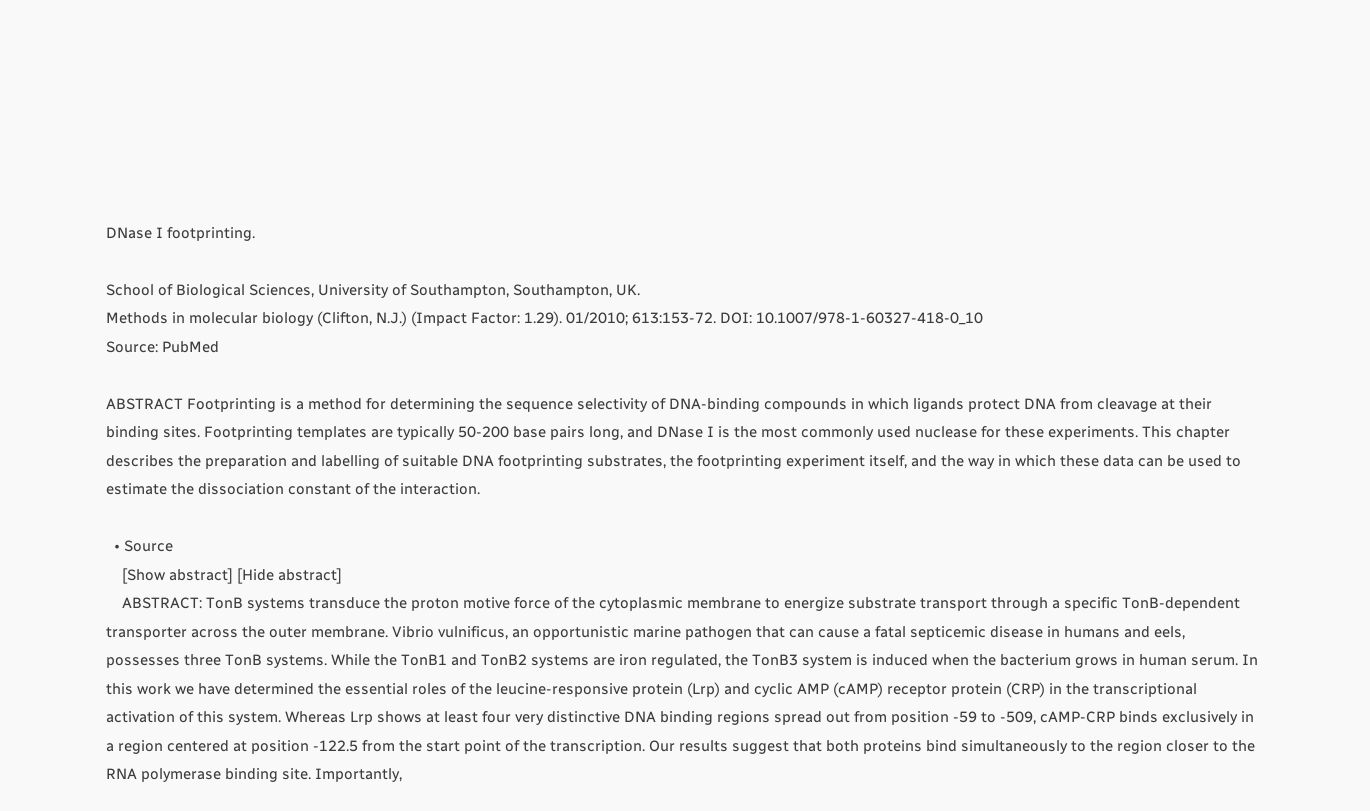DNase I footprinting.

School of Biological Sciences, University of Southampton, Southampton, UK.
Methods in molecular biology (Clifton, N.J.) (Impact Factor: 1.29). 01/2010; 613:153-72. DOI: 10.1007/978-1-60327-418-0_10
Source: PubMed

ABSTRACT Footprinting is a method for determining the sequence selectivity of DNA-binding compounds in which ligands protect DNA from cleavage at their binding sites. Footprinting templates are typically 50-200 base pairs long, and DNase I is the most commonly used nuclease for these experiments. This chapter describes the preparation and labelling of suitable DNA footprinting substrates, the footprinting experiment itself, and the way in which these data can be used to estimate the dissociation constant of the interaction.

  • Source
    [Show abstract] [Hide abstract]
    ABSTRACT: TonB systems transduce the proton motive force of the cytoplasmic membrane to energize substrate transport through a specific TonB-dependent transporter across the outer membrane. Vibrio vulnificus, an opportunistic marine pathogen that can cause a fatal septicemic disease in humans and eels, possesses three TonB systems. While the TonB1 and TonB2 systems are iron regulated, the TonB3 system is induced when the bacterium grows in human serum. In this work we have determined the essential roles of the leucine-responsive protein (Lrp) and cyclic AMP (cAMP) receptor protein (CRP) in the transcriptional activation of this system. Whereas Lrp shows at least four very distinctive DNA binding regions spread out from position -59 to -509, cAMP-CRP binds exclusively in a region centered at position -122.5 from the start point of the transcription. Our results suggest that both proteins bind simultaneously to the region closer to the RNA polymerase binding site. Importantly,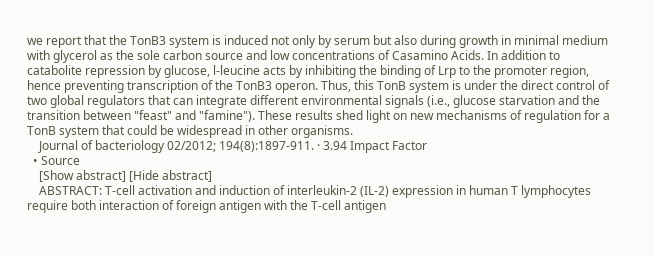we report that the TonB3 system is induced not only by serum but also during growth in minimal medium with glycerol as the sole carbon source and low concentrations of Casamino Acids. In addition to catabolite repression by glucose, l-leucine acts by inhibiting the binding of Lrp to the promoter region, hence preventing transcription of the TonB3 operon. Thus, this TonB system is under the direct control of two global regulators that can integrate different environmental signals (i.e., glucose starvation and the transition between "feast" and "famine"). These results shed light on new mechanisms of regulation for a TonB system that could be widespread in other organisms.
    Journal of bacteriology 02/2012; 194(8):1897-911. · 3.94 Impact Factor
  • Source
    [Show abstract] [Hide abstract]
    ABSTRACT: T-cell activation and induction of interleukin-2 (IL-2) expression in human T lymphocytes require both interaction of foreign antigen with the T-cell antigen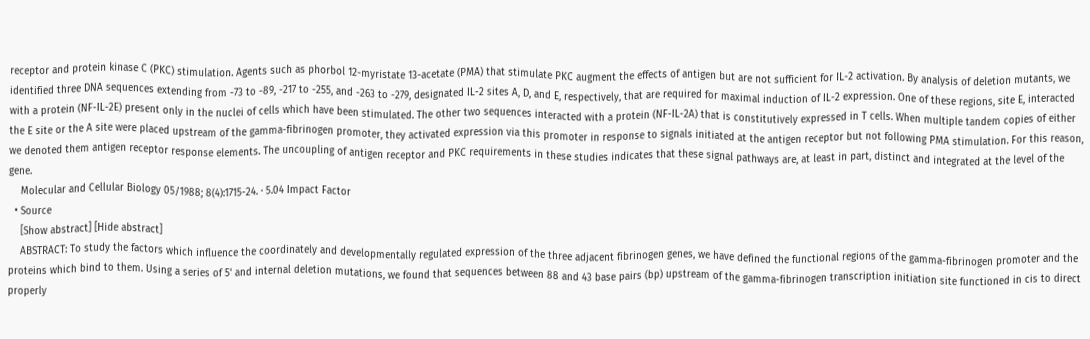receptor and protein kinase C (PKC) stimulation. Agents such as phorbol 12-myristate 13-acetate (PMA) that stimulate PKC augment the effects of antigen but are not sufficient for IL-2 activation. By analysis of deletion mutants, we identified three DNA sequences extending from -73 to -89, -217 to -255, and -263 to -279, designated IL-2 sites A, D, and E, respectively, that are required for maximal induction of IL-2 expression. One of these regions, site E, interacted with a protein (NF-IL-2E) present only in the nuclei of cells which have been stimulated. The other two sequences interacted with a protein (NF-IL-2A) that is constitutively expressed in T cells. When multiple tandem copies of either the E site or the A site were placed upstream of the gamma-fibrinogen promoter, they activated expression via this promoter in response to signals initiated at the antigen receptor but not following PMA stimulation. For this reason, we denoted them antigen receptor response elements. The uncoupling of antigen receptor and PKC requirements in these studies indicates that these signal pathways are, at least in part, distinct and integrated at the level of the gene.
    Molecular and Cellular Biology 05/1988; 8(4):1715-24. · 5.04 Impact Factor
  • Source
    [Show abstract] [Hide abstract]
    ABSTRACT: To study the factors which influence the coordinately and developmentally regulated expression of the three adjacent fibrinogen genes, we have defined the functional regions of the gamma-fibrinogen promoter and the proteins which bind to them. Using a series of 5' and internal deletion mutations, we found that sequences between 88 and 43 base pairs (bp) upstream of the gamma-fibrinogen transcription initiation site functioned in cis to direct properly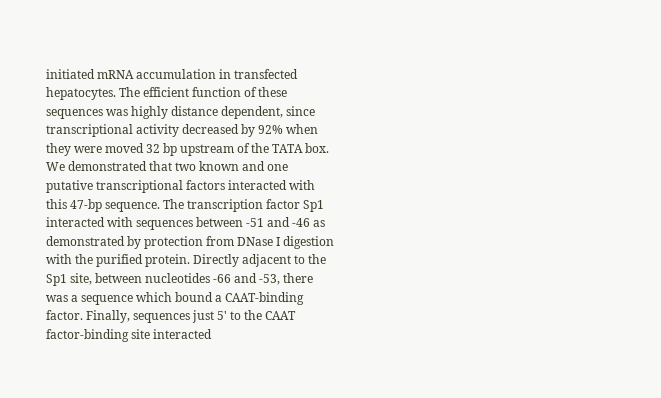initiated mRNA accumulation in transfected hepatocytes. The efficient function of these sequences was highly distance dependent, since transcriptional activity decreased by 92% when they were moved 32 bp upstream of the TATA box. We demonstrated that two known and one putative transcriptional factors interacted with this 47-bp sequence. The transcription factor Sp1 interacted with sequences between -51 and -46 as demonstrated by protection from DNase I digestion with the purified protein. Directly adjacent to the Sp1 site, between nucleotides -66 and -53, there was a sequence which bound a CAAT-binding factor. Finally, sequences just 5' to the CAAT factor-binding site interacted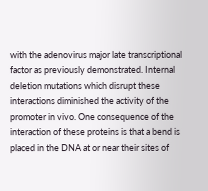with the adenovirus major late transcriptional factor as previously demonstrated. Internal deletion mutations which disrupt these interactions diminished the activity of the promoter in vivo. One consequence of the interaction of these proteins is that a bend is placed in the DNA at or near their sites of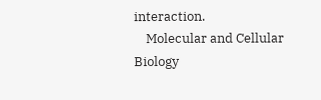interaction.
    Molecular and Cellular Biology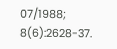07/1988; 8(6):2628-37.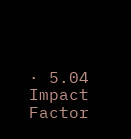· 5.04 Impact Factor